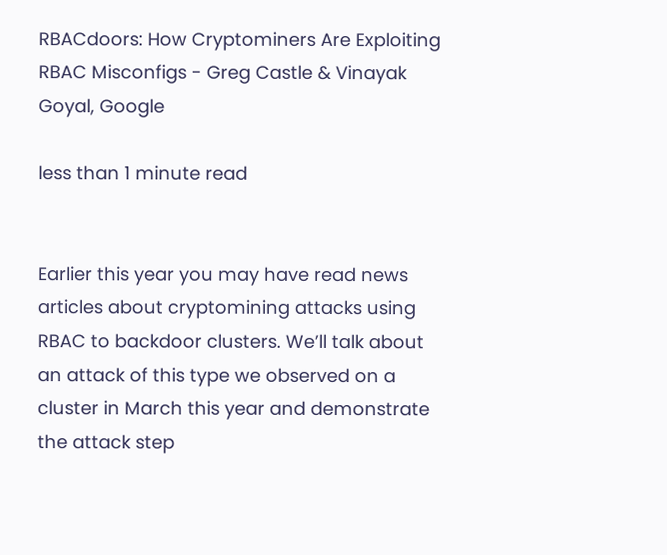RBACdoors: How Cryptominers Are Exploiting RBAC Misconfigs - Greg Castle & Vinayak Goyal, Google

less than 1 minute read


Earlier this year you may have read news articles about cryptomining attacks using RBAC to backdoor clusters. We’ll talk about an attack of this type we observed on a cluster in March this year and demonstrate the attack step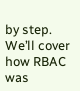by step. We’ll cover how RBAC was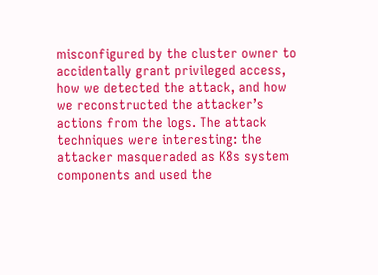misconfigured by the cluster owner to accidentally grant privileged access, how we detected the attack, and how we reconstructed the attacker’s actions from the logs. The attack techniques were interesting: the attacker masqueraded as K8s system components and used the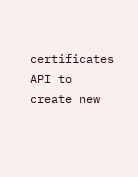certificates API to create new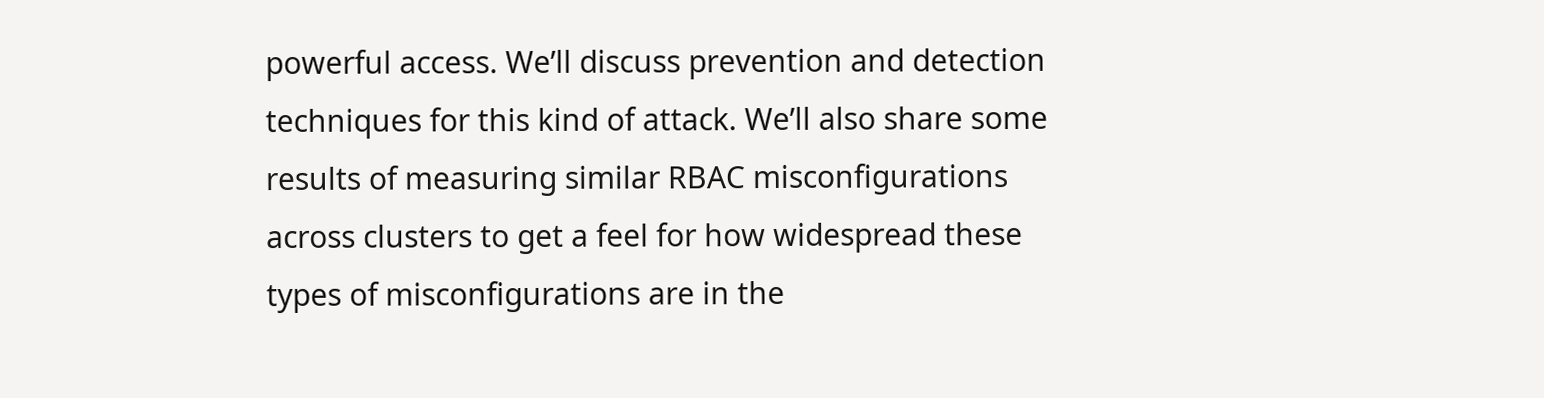powerful access. We’ll discuss prevention and detection techniques for this kind of attack. We’ll also share some results of measuring similar RBAC misconfigurations across clusters to get a feel for how widespread these types of misconfigurations are in the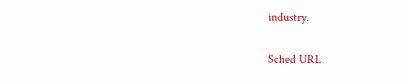industry.

Sched URL